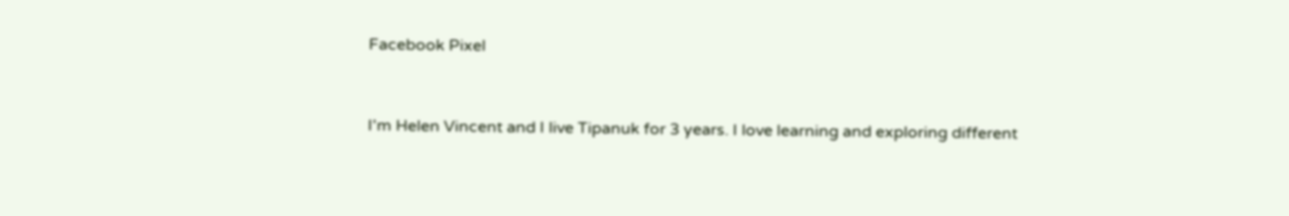Facebook Pixel


I'm Helen Vincent and I live Tipanuk for 3 years. I love learning and exploring different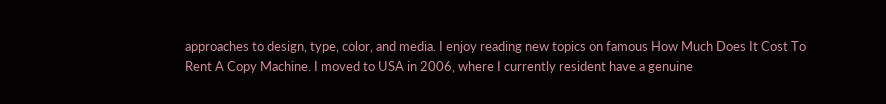approaches to design, type, color, and media. I enjoy reading new topics on famous How Much Does It Cost To Rent A Copy Machine. I moved to USA in 2006, where I currently resident have a genuine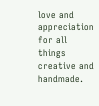love and appreciation for all things creative and handmade.